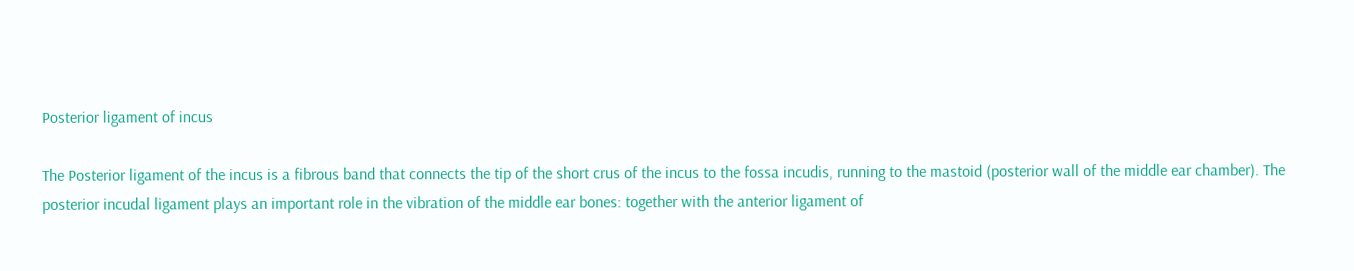Posterior ligament of incus

The Posterior ligament of the incus is a fibrous band that connects the tip of the short crus of the incus to the fossa incudis, running to the mastoid (posterior wall of the middle ear chamber). The posterior incudal ligament plays an important role in the vibration of the middle ear bones: together with the anterior ligament of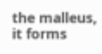the malleus, it forms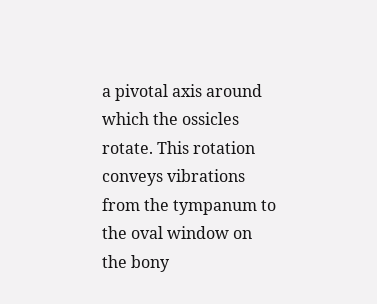a pivotal axis around which the ossicles rotate. This rotation conveys vibrations from the tympanum to the oval window on the bony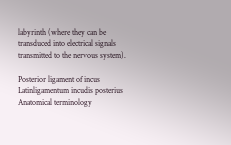labyrinth (where they can be transduced into electrical signals transmitted to the nervous system).

Posterior ligament of incus
Latinligamentum incudis posterius
Anatomical terminology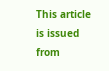This article is issued from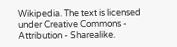Wikipedia. The text is licensed under Creative Commons - Attribution - Sharealike.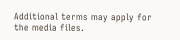Additional terms may apply for the media files.